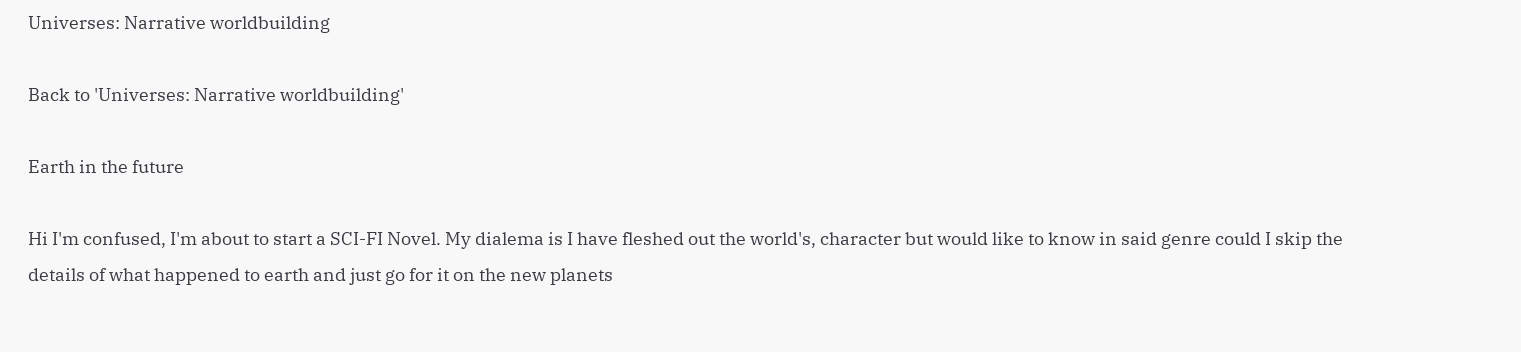Universes: Narrative worldbuilding

Back to 'Universes: Narrative worldbuilding'

Earth in the future

Hi I'm confused, I'm about to start a SCI-FI Novel. My dialema is I have fleshed out the world's, character but would like to know in said genre could I skip the details of what happened to earth and just go for it on the new planets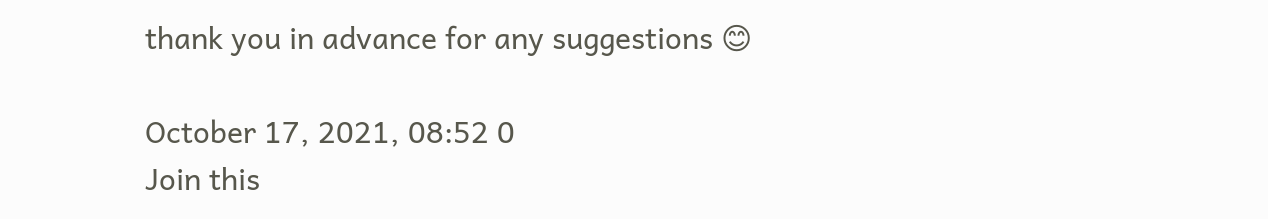thank you in advance for any suggestions 😊

October 17, 2021, 08:52 0
Join this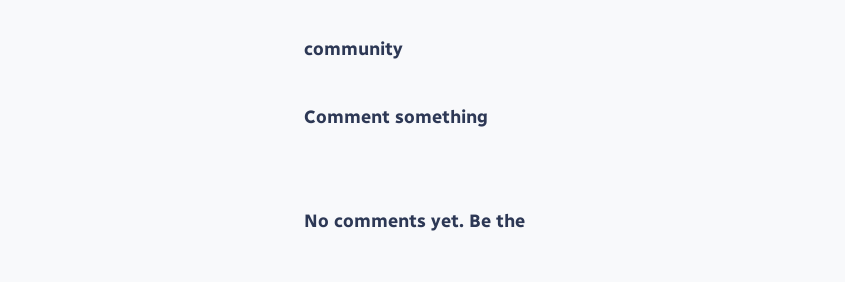community

Comment something


No comments yet. Be the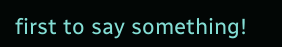first to say something!